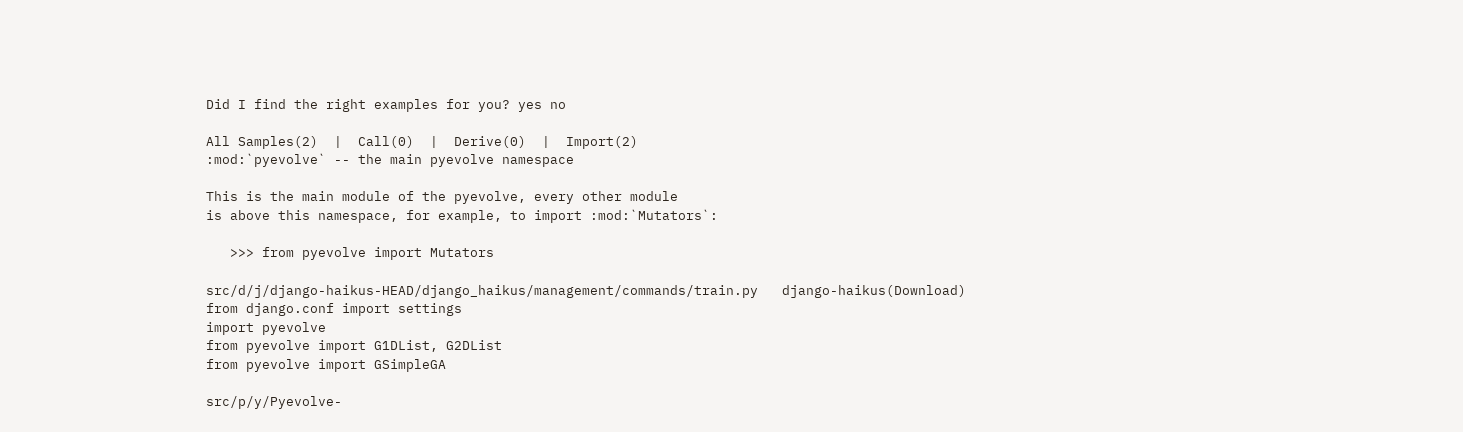Did I find the right examples for you? yes no

All Samples(2)  |  Call(0)  |  Derive(0)  |  Import(2)
:mod:`pyevolve` -- the main pyevolve namespace

This is the main module of the pyevolve, every other module
is above this namespace, for example, to import :mod:`Mutators`:

   >>> from pyevolve import Mutators

src/d/j/django-haikus-HEAD/django_haikus/management/commands/train.py   django-haikus(Download)
from django.conf import settings
import pyevolve
from pyevolve import G1DList, G2DList
from pyevolve import GSimpleGA

src/p/y/Pyevolve-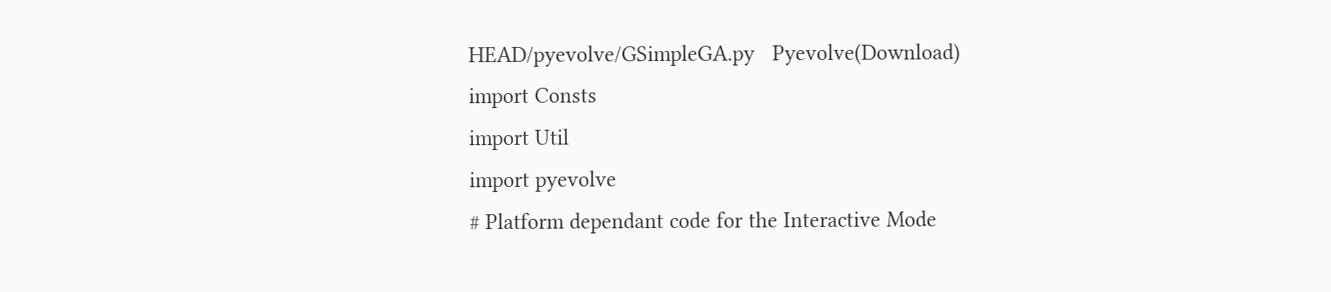HEAD/pyevolve/GSimpleGA.py   Pyevolve(Download)
import Consts
import Util
import pyevolve
# Platform dependant code for the Interactive Mode